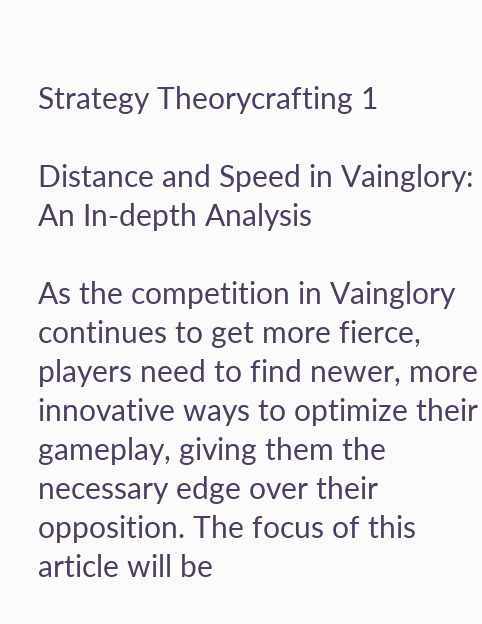Strategy Theorycrafting 1

Distance and Speed in Vainglory: An In-depth Analysis

As the competition in Vainglory continues to get more fierce, players need to find newer, more innovative ways to optimize their gameplay, giving them the necessary edge over their opposition. The focus of this article will be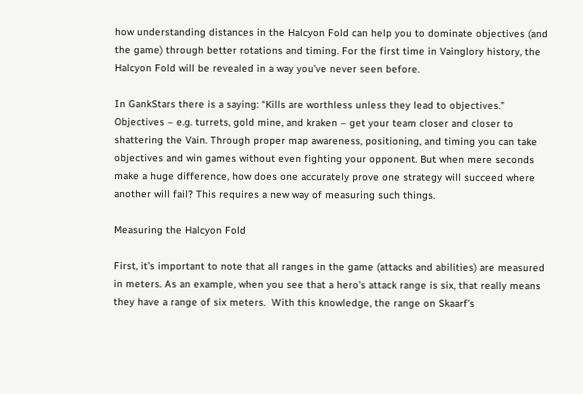how understanding distances in the Halcyon Fold can help you to dominate objectives (and the game) through better rotations and timing. For the first time in Vainglory history, the Halcyon Fold will be revealed in a way you’ve never seen before.

In GankStars there is a saying: “Kills are worthless unless they lead to objectives.” Objectives – e.g. turrets, gold mine, and kraken – get your team closer and closer to shattering the Vain. Through proper map awareness, positioning, and timing you can take objectives and win games without even fighting your opponent. But when mere seconds make a huge difference, how does one accurately prove one strategy will succeed where another will fail? This requires a new way of measuring such things.

Measuring the Halcyon Fold

First, it’s important to note that all ranges in the game (attacks and abilities) are measured in meters. As an example, when you see that a hero’s attack range is six, that really means they have a range of six meters.  With this knowledge, the range on Skaarf’s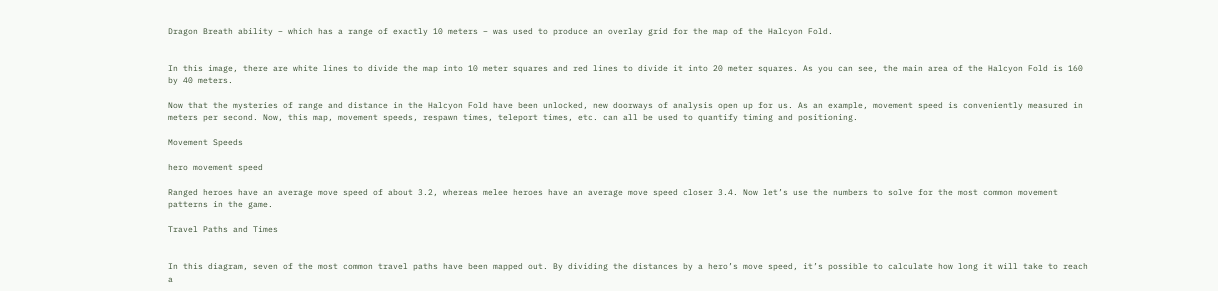Dragon Breath ability – which has a range of exactly 10 meters – was used to produce an overlay grid for the map of the Halcyon Fold.


In this image, there are white lines to divide the map into 10 meter squares and red lines to divide it into 20 meter squares. As you can see, the main area of the Halcyon Fold is 160 by 40 meters.

Now that the mysteries of range and distance in the Halcyon Fold have been unlocked, new doorways of analysis open up for us. As an example, movement speed is conveniently measured in meters per second. Now, this map, movement speeds, respawn times, teleport times, etc. can all be used to quantify timing and positioning.

Movement Speeds

hero movement speed

Ranged heroes have an average move speed of about 3.2, whereas melee heroes have an average move speed closer 3.4. Now let’s use the numbers to solve for the most common movement patterns in the game.

Travel Paths and Times


In this diagram, seven of the most common travel paths have been mapped out. By dividing the distances by a hero’s move speed, it’s possible to calculate how long it will take to reach a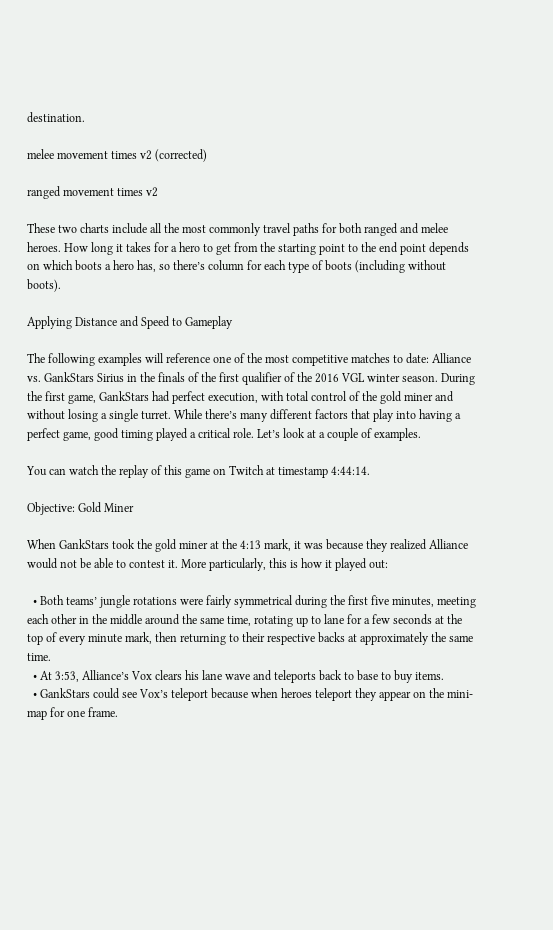destination.

melee movement times v2 (corrected)

ranged movement times v2

These two charts include all the most commonly travel paths for both ranged and melee heroes. How long it takes for a hero to get from the starting point to the end point depends on which boots a hero has, so there’s column for each type of boots (including without boots).

Applying Distance and Speed to Gameplay

The following examples will reference one of the most competitive matches to date: Alliance vs. GankStars Sirius in the finals of the first qualifier of the 2016 VGL winter season. During the first game, GankStars had perfect execution, with total control of the gold miner and without losing a single turret. While there’s many different factors that play into having a perfect game, good timing played a critical role. Let’s look at a couple of examples.

You can watch the replay of this game on Twitch at timestamp 4:44:14.

Objective: Gold Miner

When GankStars took the gold miner at the 4:13 mark, it was because they realized Alliance would not be able to contest it. More particularly, this is how it played out:

  • Both teams’ jungle rotations were fairly symmetrical during the first five minutes, meeting each other in the middle around the same time, rotating up to lane for a few seconds at the top of every minute mark, then returning to their respective backs at approximately the same time.
  • At 3:53, Alliance’s Vox clears his lane wave and teleports back to base to buy items.
  • GankStars could see Vox’s teleport because when heroes teleport they appear on the mini-map for one frame.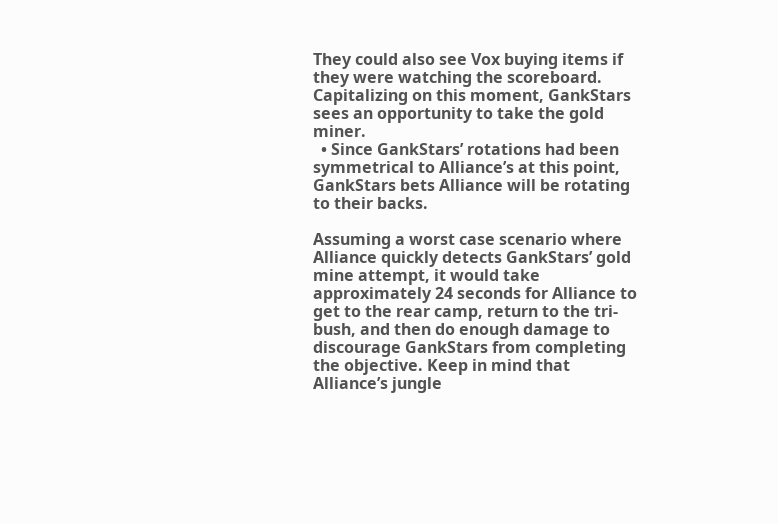They could also see Vox buying items if they were watching the scoreboard. Capitalizing on this moment, GankStars sees an opportunity to take the gold miner.
  • Since GankStars’ rotations had been symmetrical to Alliance’s at this point, GankStars bets Alliance will be rotating to their backs.

Assuming a worst case scenario where Alliance quickly detects GankStars’ gold mine attempt, it would take approximately 24 seconds for Alliance to get to the rear camp, return to the tri-bush, and then do enough damage to discourage GankStars from completing the objective. Keep in mind that Alliance’s jungle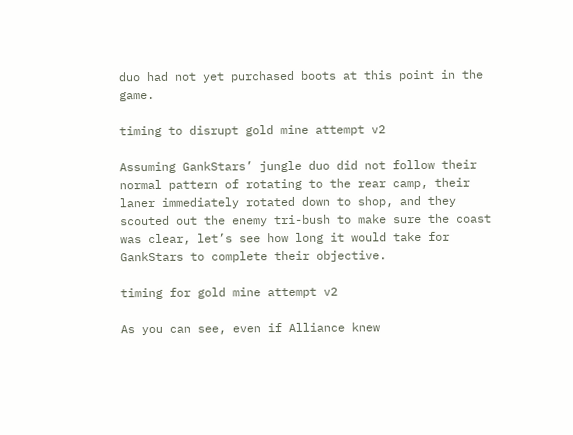duo had not yet purchased boots at this point in the game.

timing to disrupt gold mine attempt v2

Assuming GankStars’ jungle duo did not follow their normal pattern of rotating to the rear camp, their laner immediately rotated down to shop, and they scouted out the enemy tri-bush to make sure the coast was clear, let’s see how long it would take for GankStars to complete their objective.

timing for gold mine attempt v2

As you can see, even if Alliance knew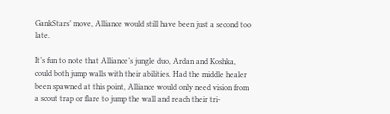GankStars’ move, Alliance would still have been just a second too late.

It’s fun to note that Alliance’s jungle duo, Ardan and Koshka, could both jump walls with their abilities. Had the middle healer been spawned at this point, Alliance would only need vision from a scout trap or flare to jump the wall and reach their tri-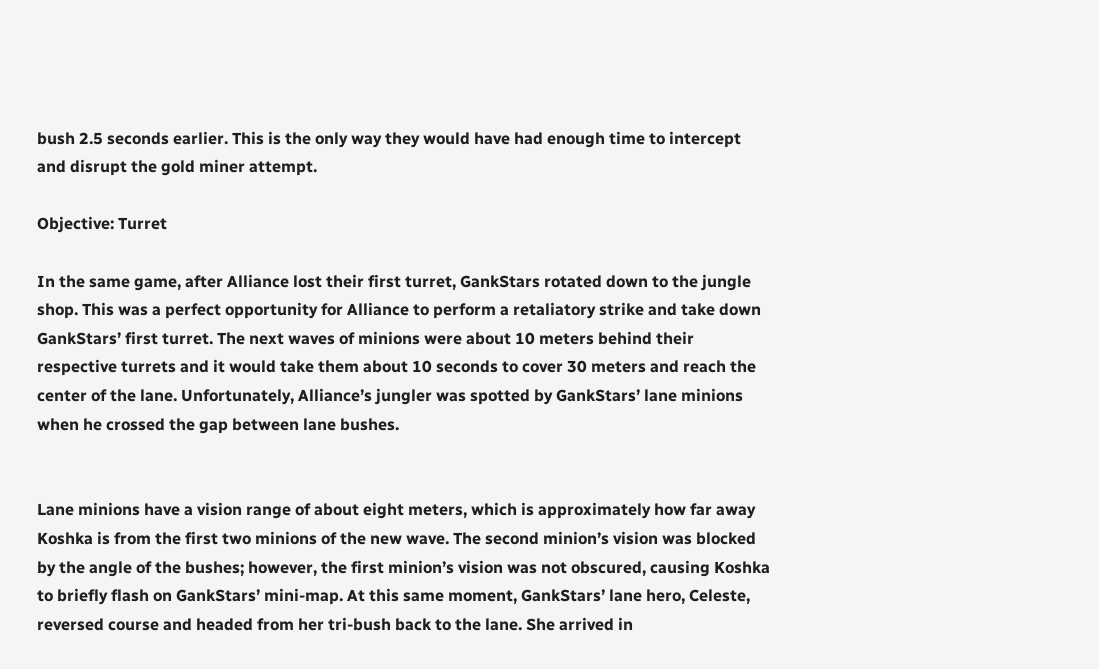bush 2.5 seconds earlier. This is the only way they would have had enough time to intercept and disrupt the gold miner attempt.

Objective: Turret

In the same game, after Alliance lost their first turret, GankStars rotated down to the jungle shop. This was a perfect opportunity for Alliance to perform a retaliatory strike and take down GankStars’ first turret. The next waves of minions were about 10 meters behind their respective turrets and it would take them about 10 seconds to cover 30 meters and reach the center of the lane. Unfortunately, Alliance’s jungler was spotted by GankStars’ lane minions when he crossed the gap between lane bushes.


Lane minions have a vision range of about eight meters, which is approximately how far away Koshka is from the first two minions of the new wave. The second minion’s vision was blocked by the angle of the bushes; however, the first minion’s vision was not obscured, causing Koshka to briefly flash on GankStars’ mini-map. At this same moment, GankStars’ lane hero, Celeste, reversed course and headed from her tri-bush back to the lane. She arrived in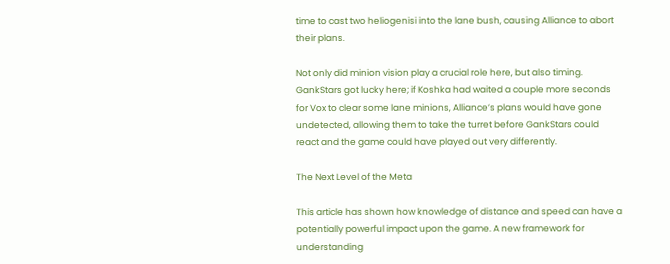time to cast two heliogenisi into the lane bush, causing Alliance to abort their plans.

Not only did minion vision play a crucial role here, but also timing. GankStars got lucky here; if Koshka had waited a couple more seconds for Vox to clear some lane minions, Alliance’s plans would have gone undetected, allowing them to take the turret before GankStars could react and the game could have played out very differently.

The Next Level of the Meta

This article has shown how knowledge of distance and speed can have a potentially powerful impact upon the game. A new framework for understanding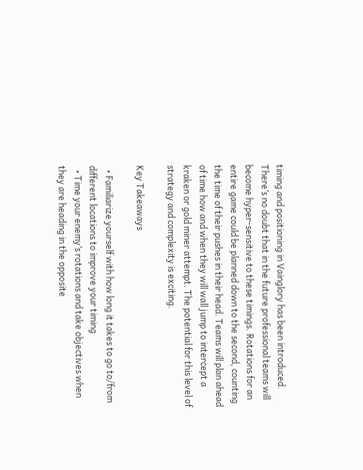timing and positioning in Vainglory has been introduced. There’s no doubt that in the future professional teams will become hyper-sensitive to these timings. Rotations for an entire game could be planned down to the second, counting the time of their pushes in their head. Teams will plan ahead of time how and when they will wall jump to intercept a kraken or gold miner attempt. The potential for this level of strategy and complexity is exciting.

Key Takeaways

  • Familiarize yourself with how long it takes to go to/from different locations to improve your timing
  • Time your enemy’s rotations and take objectives when they are heading in the opposite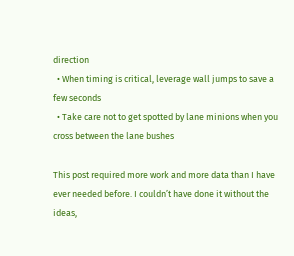direction
  • When timing is critical, leverage wall jumps to save a few seconds
  • Take care not to get spotted by lane minions when you cross between the lane bushes

This post required more work and more data than I have ever needed before. I couldn’t have done it without the ideas,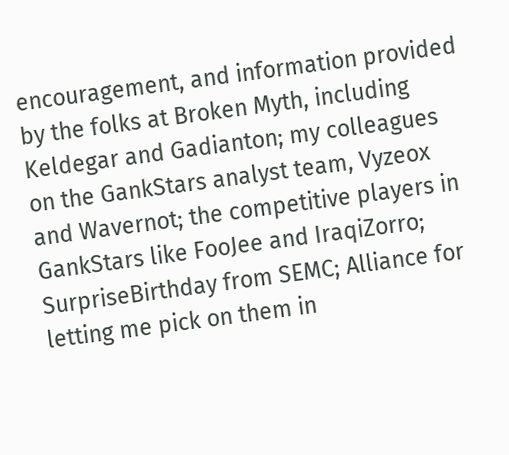encouragement, and information provided by the folks at Broken Myth, including Keldegar and Gadianton; my colleagues on the GankStars analyst team, Vyzeox and Wavernot; the competitive players in GankStars like FooJee and IraqiZorro; SurpriseBirthday from SEMC; Alliance for letting me pick on them in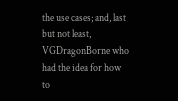the use cases; and, last but not least, VGDragonBorne who had the idea for how to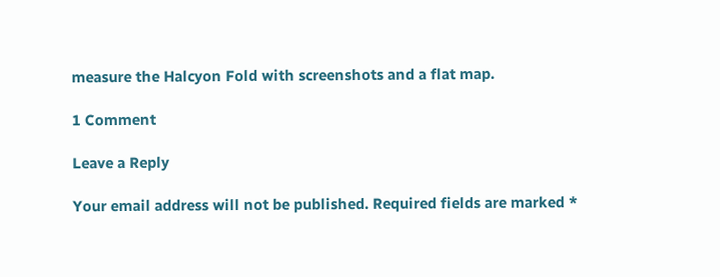measure the Halcyon Fold with screenshots and a flat map.

1 Comment

Leave a Reply

Your email address will not be published. Required fields are marked *